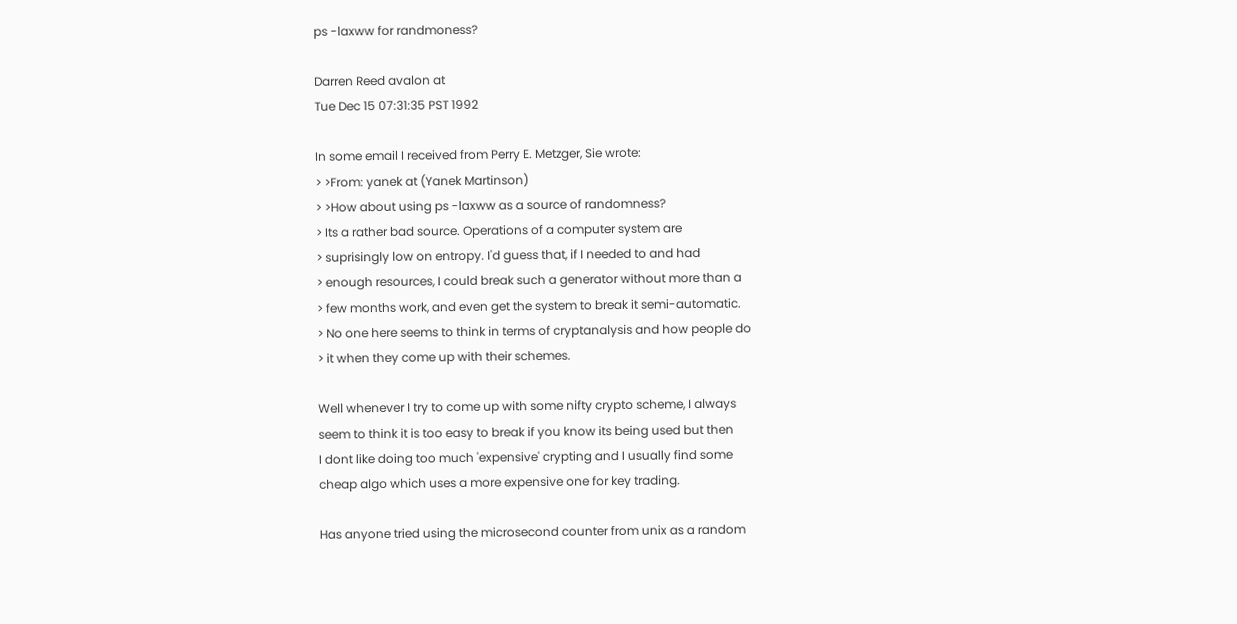ps -laxww for randmoness?

Darren Reed avalon at
Tue Dec 15 07:31:35 PST 1992

In some email I received from Perry E. Metzger, Sie wrote:
> >From: yanek at (Yanek Martinson)
> >How about using ps -laxww as a source of randomness?
> Its a rather bad source. Operations of a computer system are
> suprisingly low on entropy. I'd guess that, if I needed to and had
> enough resources, I could break such a generator without more than a
> few months work, and even get the system to break it semi-automatic.
> No one here seems to think in terms of cryptanalysis and how people do
> it when they come up with their schemes.

Well whenever I try to come up with some nifty crypto scheme, I always
seem to think it is too easy to break if you know its being used but then
I dont like doing too much 'expensive' crypting and I usually find some
cheap algo which uses a more expensive one for key trading.

Has anyone tried using the microsecond counter from unix as a random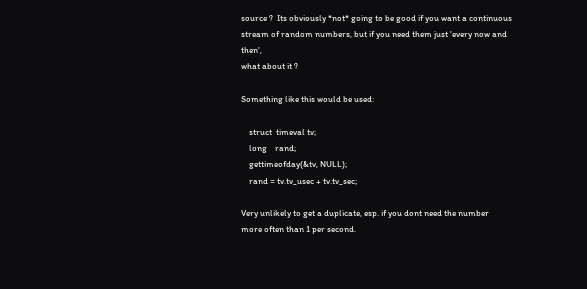source ?  Its obviously *not* going to be good if you want a continuous
stream of random numbers, but if you need them just 'every now and then',
what about it ?

Something like this would be used:

    struct  timeval tv;
    long    rand;
    gettimeofday(&tv, NULL);
    rand = tv.tv_usec + tv.tv_sec;

Very unlikely to get a duplicate, esp. if you dont need the number
more often than 1 per second.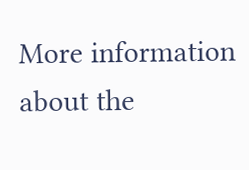More information about the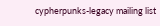cypherpunks-legacy mailing list